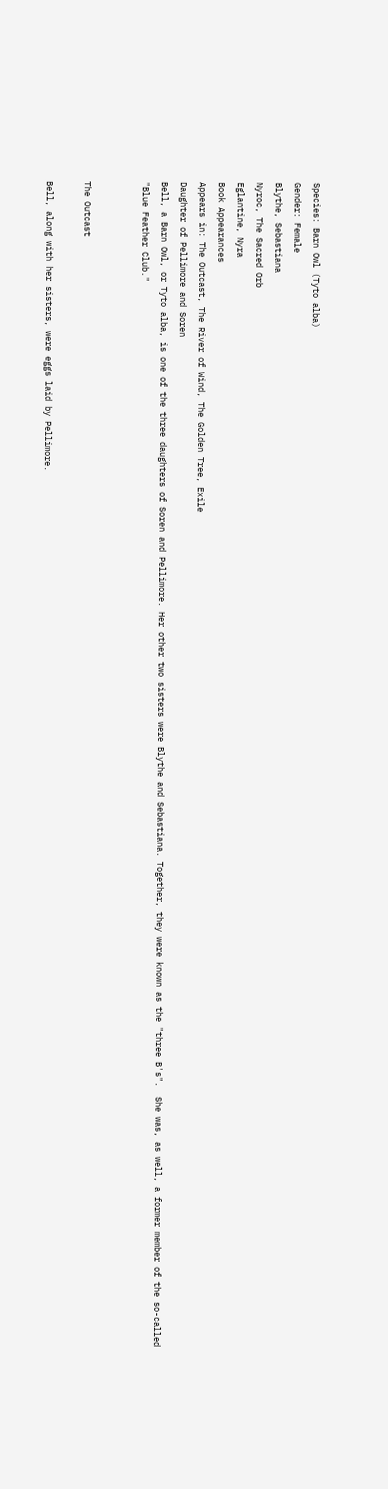Species: Barn Owl (Tyto alba)
Gender: Female
Blythe, Sebastiana
Nyroc, The Sacred Orb
Eglantine, Nyra
Book Appearances
Appears in: The Outcast, The River of Wind, The Golden Tree, Exile
Daughter of Pellimore and Soren
Bell, a Barn Owl, or Tyto alba, is one of the three daughters of Soren and Pellimore. Her other two sisters were Blythe and Sebastiana. Together, they were known as the "three B's".  She was, as well, a former member of the so-called "Blue Feather Club."


The Outcast

Bell, along with her sisters, were eggs laid by Pellimore.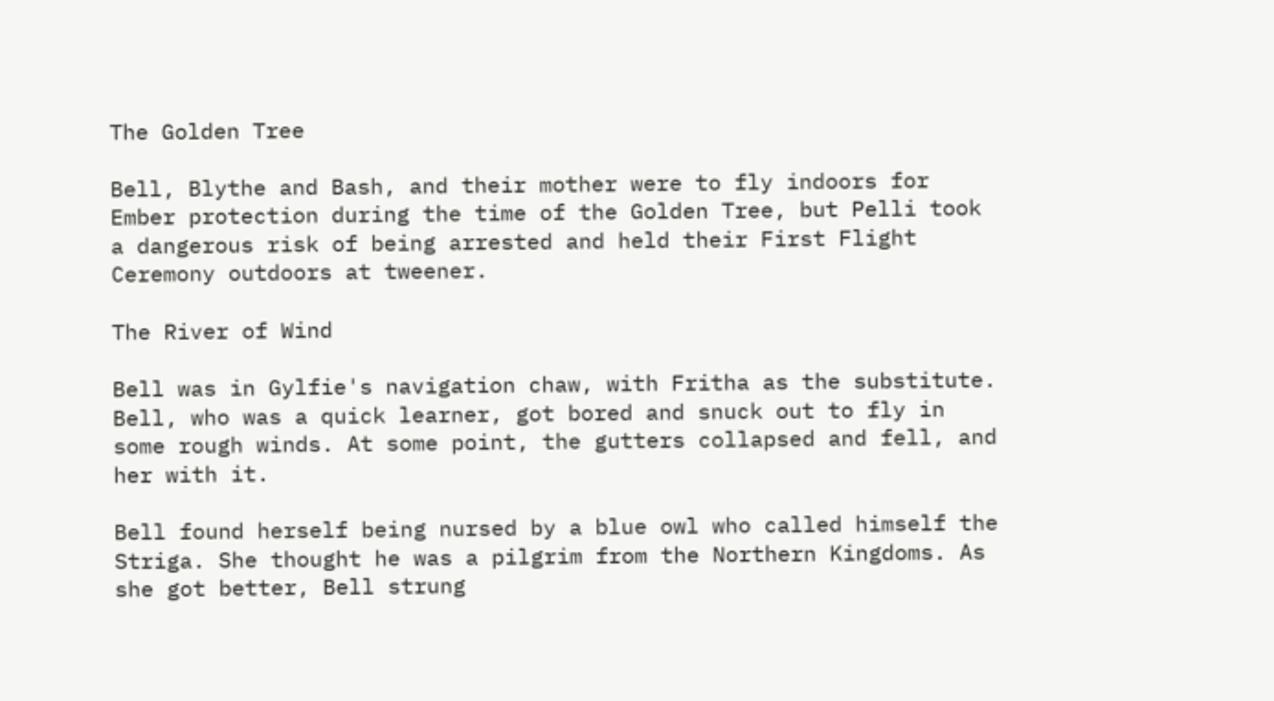The Golden Tree

Bell, Blythe and Bash, and their mother were to fly indoors for Ember protection during the time of the Golden Tree, but Pelli took a dangerous risk of being arrested and held their First Flight Ceremony outdoors at tweener.

The River of Wind

Bell was in Gylfie's navigation chaw, with Fritha as the substitute. Bell, who was a quick learner, got bored and snuck out to fly in some rough winds. At some point, the gutters collapsed and fell, and her with it.

Bell found herself being nursed by a blue owl who called himself the Striga. She thought he was a pilgrim from the Northern Kingdoms. As she got better, Bell strung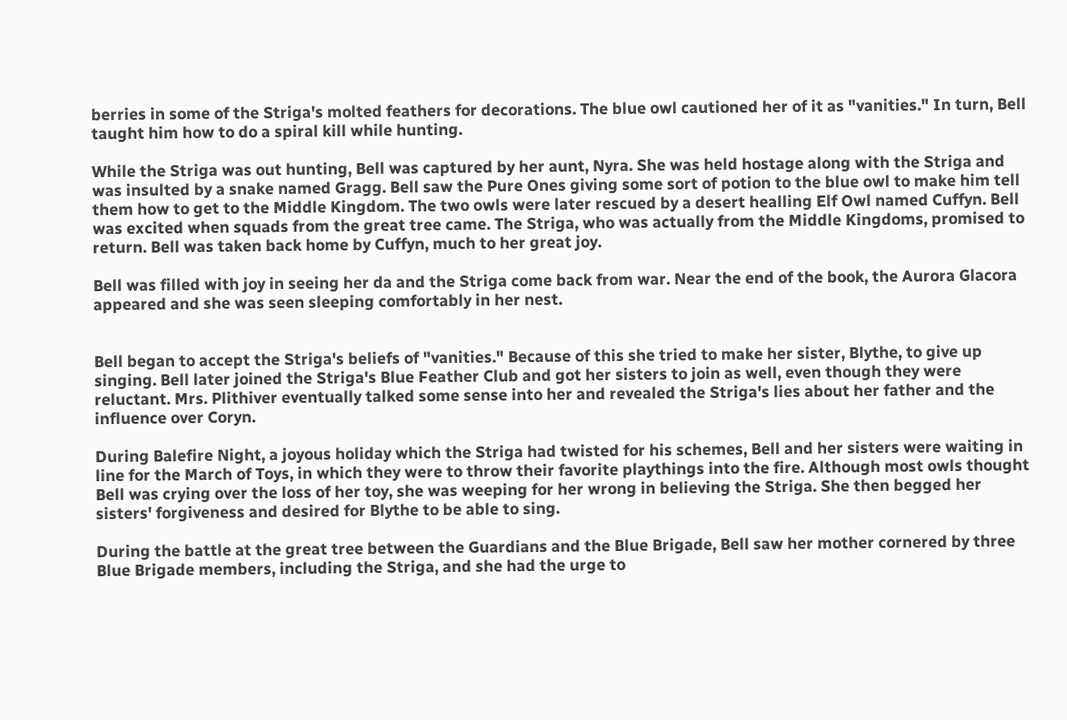berries in some of the Striga's molted feathers for decorations. The blue owl cautioned her of it as "vanities." In turn, Bell taught him how to do a spiral kill while hunting.

While the Striga was out hunting, Bell was captured by her aunt, Nyra. She was held hostage along with the Striga and was insulted by a snake named Gragg. Bell saw the Pure Ones giving some sort of potion to the blue owl to make him tell them how to get to the Middle Kingdom. The two owls were later rescued by a desert healling Elf Owl named Cuffyn. Bell was excited when squads from the great tree came. The Striga, who was actually from the Middle Kingdoms, promised to return. Bell was taken back home by Cuffyn, much to her great joy.

Bell was filled with joy in seeing her da and the Striga come back from war. Near the end of the book, the Aurora Glacora appeared and she was seen sleeping comfortably in her nest.


Bell began to accept the Striga's beliefs of "vanities." Because of this she tried to make her sister, Blythe, to give up singing. Bell later joined the Striga's Blue Feather Club and got her sisters to join as well, even though they were reluctant. Mrs. Plithiver eventually talked some sense into her and revealed the Striga's lies about her father and the influence over Coryn.

During Balefire Night, a joyous holiday which the Striga had twisted for his schemes, Bell and her sisters were waiting in line for the March of Toys, in which they were to throw their favorite playthings into the fire. Although most owls thought Bell was crying over the loss of her toy, she was weeping for her wrong in believing the Striga. She then begged her sisters' forgiveness and desired for Blythe to be able to sing.

During the battle at the great tree between the Guardians and the Blue Brigade, Bell saw her mother cornered by three Blue Brigade members, including the Striga, and she had the urge to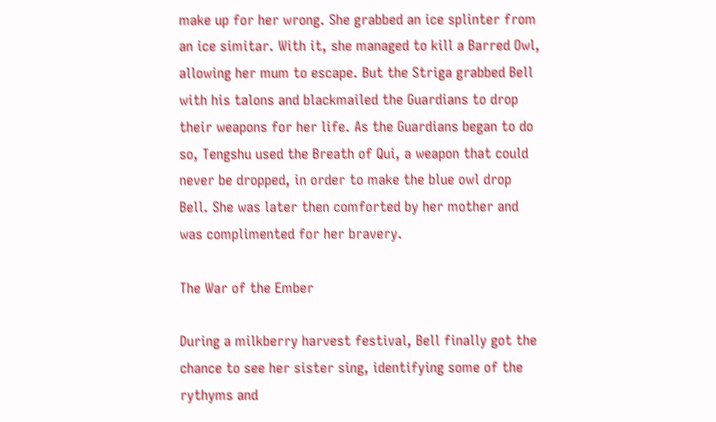make up for her wrong. She grabbed an ice splinter from an ice simitar. With it, she managed to kill a Barred Owl, allowing her mum to escape. But the Striga grabbed Bell with his talons and blackmailed the Guardians to drop their weapons for her life. As the Guardians began to do so, Tengshu used the Breath of Qui, a weapon that could never be dropped, in order to make the blue owl drop Bell. She was later then comforted by her mother and was complimented for her bravery.

The War of the Ember

During a milkberry harvest festival, Bell finally got the chance to see her sister sing, identifying some of the rythyms and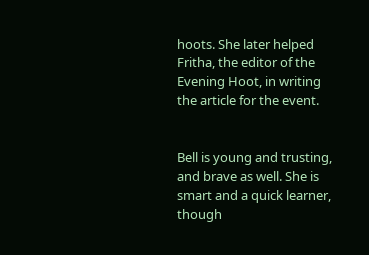hoots. She later helped Fritha, the editor of the Evening Hoot, in writing the article for the event.


Bell is young and trusting, and brave as well. She is smart and a quick learner, though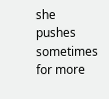she pushes sometimes for more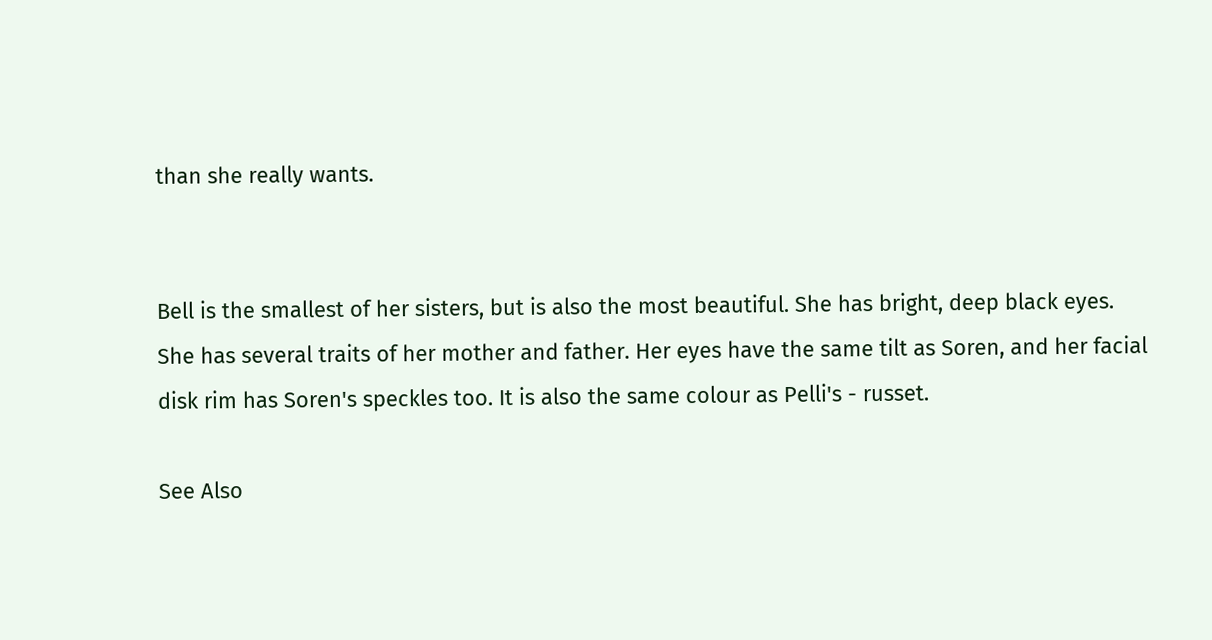than she really wants.


Bell is the smallest of her sisters, but is also the most beautiful. She has bright, deep black eyes. She has several traits of her mother and father. Her eyes have the same tilt as Soren, and her facial disk rim has Soren's speckles too. It is also the same colour as Pelli's - russet.

See Also